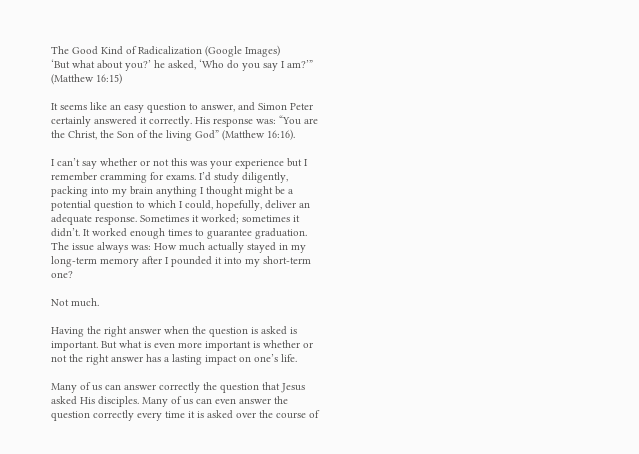The Good Kind of Radicalization (Google Images)
‘But what about you?’ he asked, ‘Who do you say I am?’” (Matthew 16:15)

It seems like an easy question to answer, and Simon Peter certainly answered it correctly. His response was: “You are the Christ, the Son of the living God” (Matthew 16:16).

I can’t say whether or not this was your experience but I remember cramming for exams. I’d study diligently, packing into my brain anything I thought might be a potential question to which I could, hopefully, deliver an adequate response. Sometimes it worked; sometimes it didn’t. It worked enough times to guarantee graduation. The issue always was: How much actually stayed in my long-term memory after I pounded it into my short-term one?

Not much.

Having the right answer when the question is asked is important. But what is even more important is whether or not the right answer has a lasting impact on one’s life.

Many of us can answer correctly the question that Jesus asked His disciples. Many of us can even answer the question correctly every time it is asked over the course of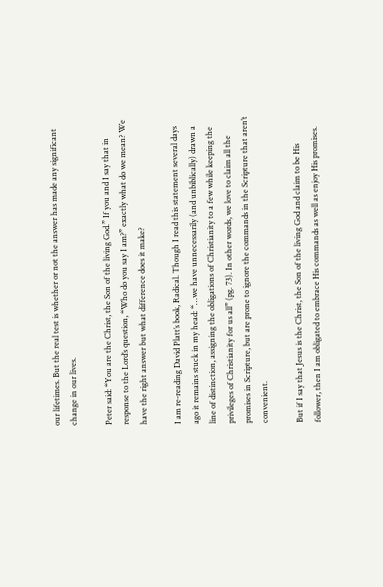our lifetimes. But the real test is whether or not the answer has made any significant change in our lives.

Peter said: “You are the Christ, the Son of the living God.” If you and I say that in response to the Lord’s question, “Who do you say I am?” exactly what do we mean? We have the right answer but what difference does it make?

I am re-reading David Platt’s book, Radical. Though I read this statement several days ago it remains stuck in my head: “…we have unnecessarily (and unbiblically) drawn a line of distinction, assigning the obligations of Christianity to a few while keeping the privileges of Christianity for us all” (pg. 73). In other words, we love to claim all the promises in Scripture, but are prone to ignore the commands in the Scripture that aren’t convenient.

But if I say that Jesus is the Christ, the Son of the living God and claim to be His follower, then I am obligated to embrace His commands as well as enjoy His promises.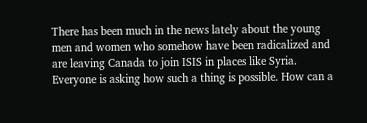There has been much in the news lately about the young men and women who somehow have been radicalized and are leaving Canada to join ISIS in places like Syria. Everyone is asking how such a thing is possible. How can a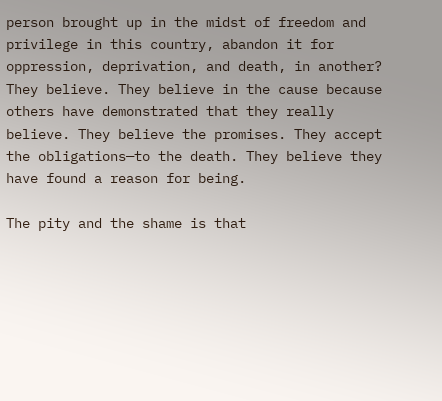person brought up in the midst of freedom and privilege in this country, abandon it for oppression, deprivation, and death, in another? They believe. They believe in the cause because others have demonstrated that they really believe. They believe the promises. They accept the obligations—to the death. They believe they have found a reason for being.

The pity and the shame is that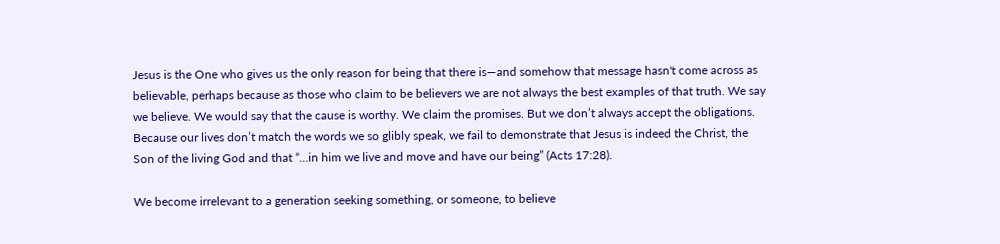Jesus is the One who gives us the only reason for being that there is—and somehow that message hasn't come across as believable, perhaps because as those who claim to be believers we are not always the best examples of that truth. We say we believe. We would say that the cause is worthy. We claim the promises. But we don’t always accept the obligations. Because our lives don’t match the words we so glibly speak, we fail to demonstrate that Jesus is indeed the Christ, the Son of the living God and that “…in him we live and move and have our being” (Acts 17:28).

We become irrelevant to a generation seeking something, or someone, to believe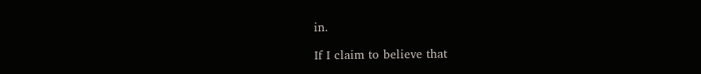in.

If I claim to believe that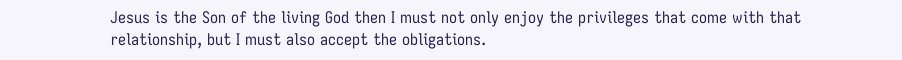Jesus is the Son of the living God then I must not only enjoy the privileges that come with that relationship, but I must also accept the obligations.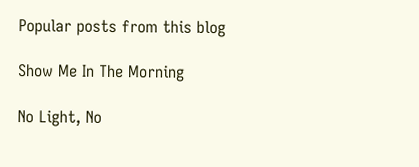Popular posts from this blog

Show Me In The Morning

No Light, No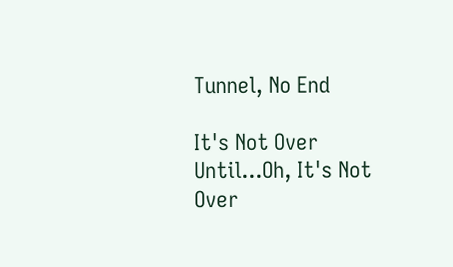Tunnel, No End

It's Not Over Until...Oh, It's Not Over